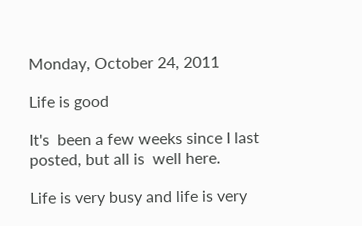Monday, October 24, 2011

Life is good

It's  been a few weeks since I last posted, but all is  well here.

Life is very busy and life is very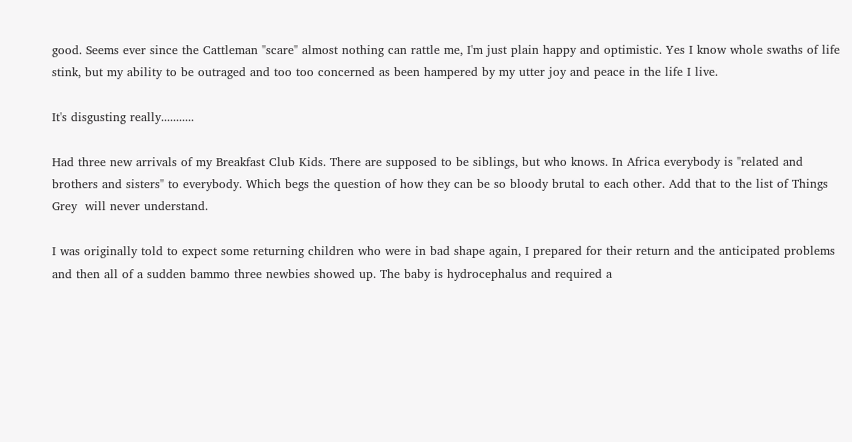good. Seems ever since the Cattleman "scare" almost nothing can rattle me, I'm just plain happy and optimistic. Yes I know whole swaths of life stink, but my ability to be outraged and too too concerned as been hampered by my utter joy and peace in the life I live.

It's disgusting really...........

Had three new arrivals of my Breakfast Club Kids. There are supposed to be siblings, but who knows. In Africa everybody is "related and brothers and sisters" to everybody. Which begs the question of how they can be so bloody brutal to each other. Add that to the list of Things Grey  will never understand.

I was originally told to expect some returning children who were in bad shape again, I prepared for their return and the anticipated problems and then all of a sudden bammo three newbies showed up. The baby is hydrocephalus and required a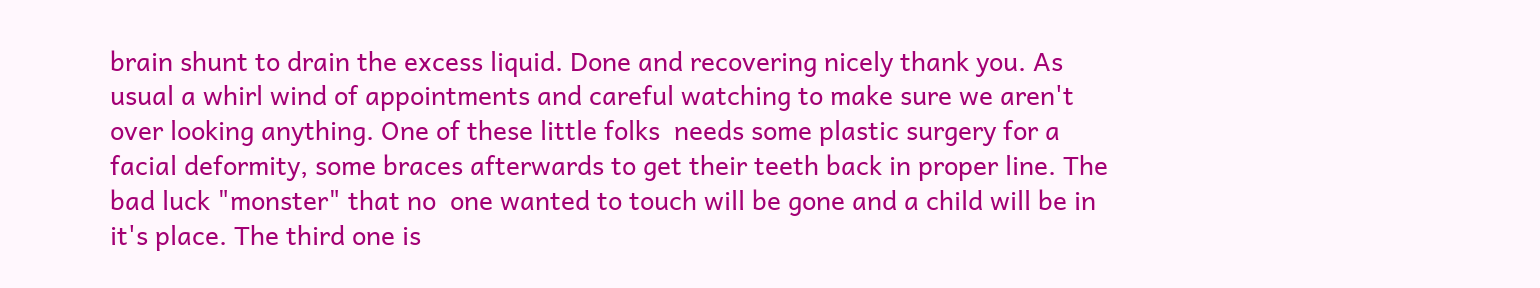brain shunt to drain the excess liquid. Done and recovering nicely thank you. As usual a whirl wind of appointments and careful watching to make sure we aren't over looking anything. One of these little folks  needs some plastic surgery for a facial deformity, some braces afterwards to get their teeth back in proper line. The bad luck "monster" that no  one wanted to touch will be gone and a child will be in it's place. The third one is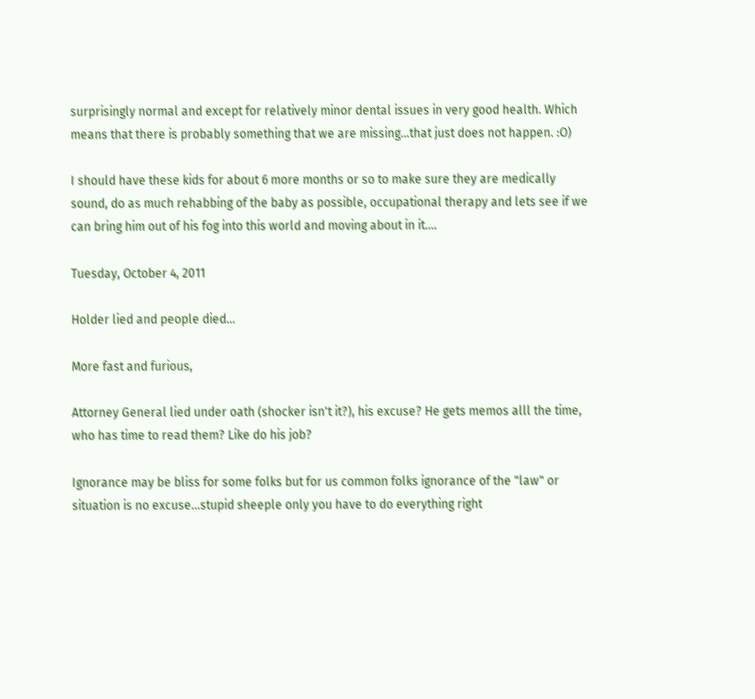surprisingly normal and except for relatively minor dental issues in very good health. Which means that there is probably something that we are missing...that just does not happen. :O)

I should have these kids for about 6 more months or so to make sure they are medically sound, do as much rehabbing of the baby as possible, occupational therapy and lets see if we can bring him out of his fog into this world and moving about in it....

Tuesday, October 4, 2011

Holder lied and people died...

More fast and furious,

Attorney General lied under oath (shocker isn't it?), his excuse? He gets memos alll the time, who has time to read them? Like do his job?

Ignorance may be bliss for some folks but for us common folks ignorance of the "law" or situation is no excuse...stupid sheeple only you have to do everything right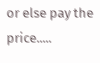or else pay the price.....